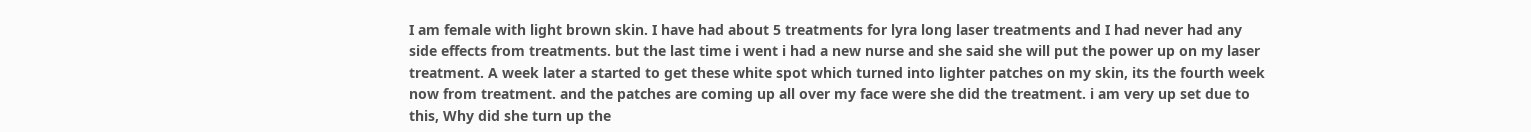I am female with light brown skin. I have had about 5 treatments for lyra long laser treatments and I had never had any side effects from treatments. but the last time i went i had a new nurse and she said she will put the power up on my laser treatment. A week later a started to get these white spot which turned into lighter patches on my skin, its the fourth week now from treatment. and the patches are coming up all over my face were she did the treatment. i am very up set due to this, Why did she turn up the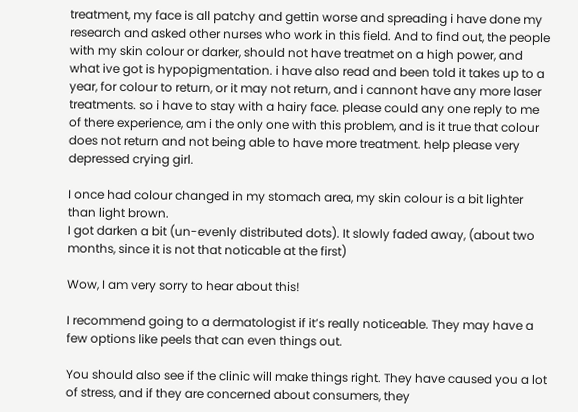treatment, my face is all patchy and gettin worse and spreading i have done my research and asked other nurses who work in this field. And to find out, the people with my skin colour or darker, should not have treatmet on a high power, and what ive got is hypopigmentation. i have also read and been told it takes up to a year, for colour to return, or it may not return, and i cannont have any more laser treatments. so i have to stay with a hairy face. please could any one reply to me of there experience, am i the only one with this problem, and is it true that colour does not return and not being able to have more treatment. help please very depressed crying girl.

I once had colour changed in my stomach area, my skin colour is a bit lighter than light brown.
I got darken a bit (un-evenly distributed dots). It slowly faded away, (about two months, since it is not that noticable at the first)

Wow, I am very sorry to hear about this!

I recommend going to a dermatologist if it’s really noticeable. They may have a few options like peels that can even things out.

You should also see if the clinic will make things right. They have caused you a lot of stress, and if they are concerned about consumers, they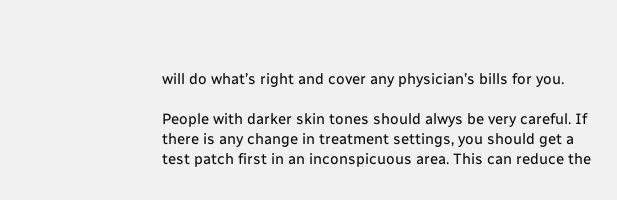will do what’s right and cover any physician’s bills for you.

People with darker skin tones should alwys be very careful. If there is any change in treatment settings, you should get a test patch first in an inconspicuous area. This can reduce the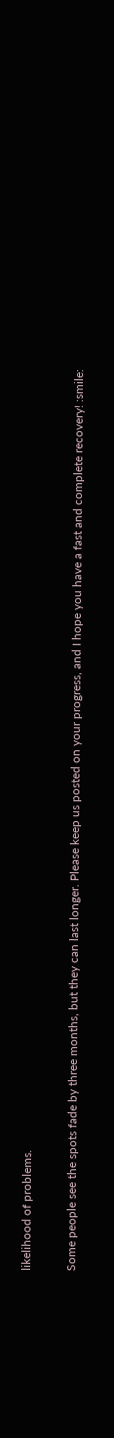likelihood of problems.

Some people see the spots fade by three months, but they can last longer. Please keep us posted on your progress, and I hope you have a fast and complete recovery! :smile: